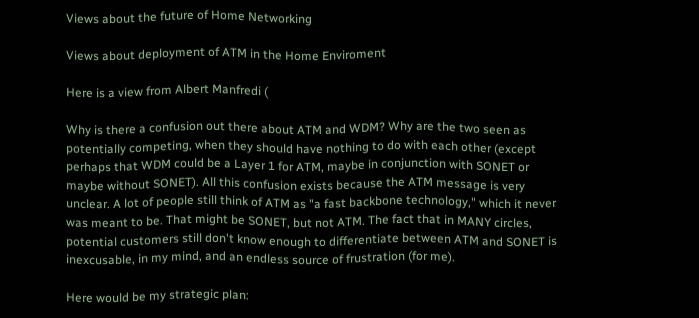Views about the future of Home Networking

Views about deployment of ATM in the Home Enviroment

Here is a view from Albert Manfredi (

Why is there a confusion out there about ATM and WDM? Why are the two seen as potentially competing, when they should have nothing to do with each other (except perhaps that WDM could be a Layer 1 for ATM, maybe in conjunction with SONET or maybe without SONET). All this confusion exists because the ATM message is very unclear. A lot of people still think of ATM as "a fast backbone technology," which it never was meant to be. That might be SONET, but not ATM. The fact that in MANY circles, potential customers still don't know enough to differentiate between ATM and SONET is inexcusable, in my mind, and an endless source of frustration (for me).

Here would be my strategic plan: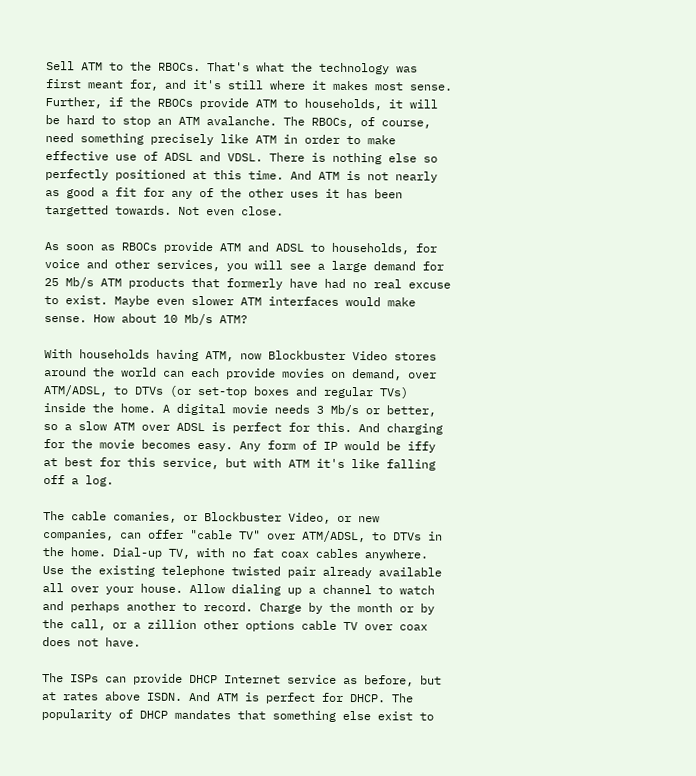Sell ATM to the RBOCs. That's what the technology was first meant for, and it's still where it makes most sense. Further, if the RBOCs provide ATM to households, it will be hard to stop an ATM avalanche. The RBOCs, of course, need something precisely like ATM in order to make effective use of ADSL and VDSL. There is nothing else so perfectly positioned at this time. And ATM is not nearly as good a fit for any of the other uses it has been targetted towards. Not even close.

As soon as RBOCs provide ATM and ADSL to households, for voice and other services, you will see a large demand for 25 Mb/s ATM products that formerly have had no real excuse to exist. Maybe even slower ATM interfaces would make sense. How about 10 Mb/s ATM?

With households having ATM, now Blockbuster Video stores around the world can each provide movies on demand, over ATM/ADSL, to DTVs (or set-top boxes and regular TVs) inside the home. A digital movie needs 3 Mb/s or better, so a slow ATM over ADSL is perfect for this. And charging for the movie becomes easy. Any form of IP would be iffy at best for this service, but with ATM it's like falling off a log.

The cable comanies, or Blockbuster Video, or new companies, can offer "cable TV" over ATM/ADSL, to DTVs in the home. Dial-up TV, with no fat coax cables anywhere. Use the existing telephone twisted pair already available all over your house. Allow dialing up a channel to watch and perhaps another to record. Charge by the month or by the call, or a zillion other options cable TV over coax does not have.

The ISPs can provide DHCP Internet service as before, but at rates above ISDN. And ATM is perfect for DHCP. The popularity of DHCP mandates that something else exist to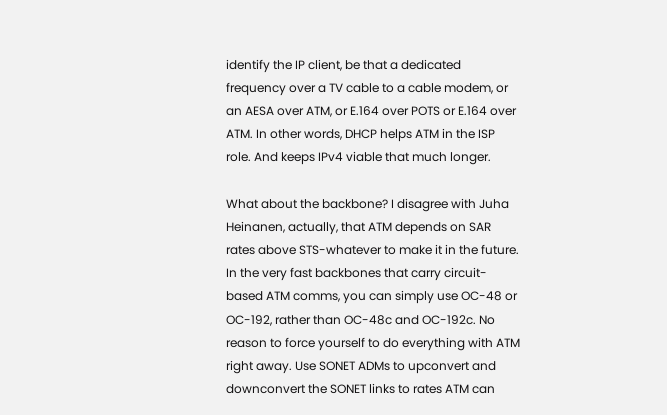identify the IP client, be that a dedicated frequency over a TV cable to a cable modem, or an AESA over ATM, or E.164 over POTS or E.164 over ATM. In other words, DHCP helps ATM in the ISP role. And keeps IPv4 viable that much longer.

What about the backbone? I disagree with Juha Heinanen, actually, that ATM depends on SAR rates above STS-whatever to make it in the future. In the very fast backbones that carry circuit-based ATM comms, you can simply use OC-48 or OC-192, rather than OC-48c and OC-192c. No reason to force yourself to do everything with ATM right away. Use SONET ADMs to upconvert and downconvert the SONET links to rates ATM can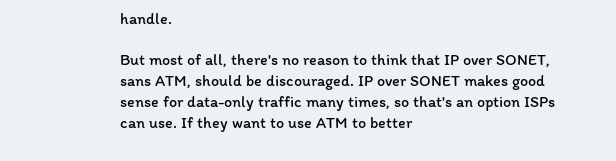handle.

But most of all, there's no reason to think that IP over SONET, sans ATM, should be discouraged. IP over SONET makes good sense for data-only traffic many times, so that's an option ISPs can use. If they want to use ATM to better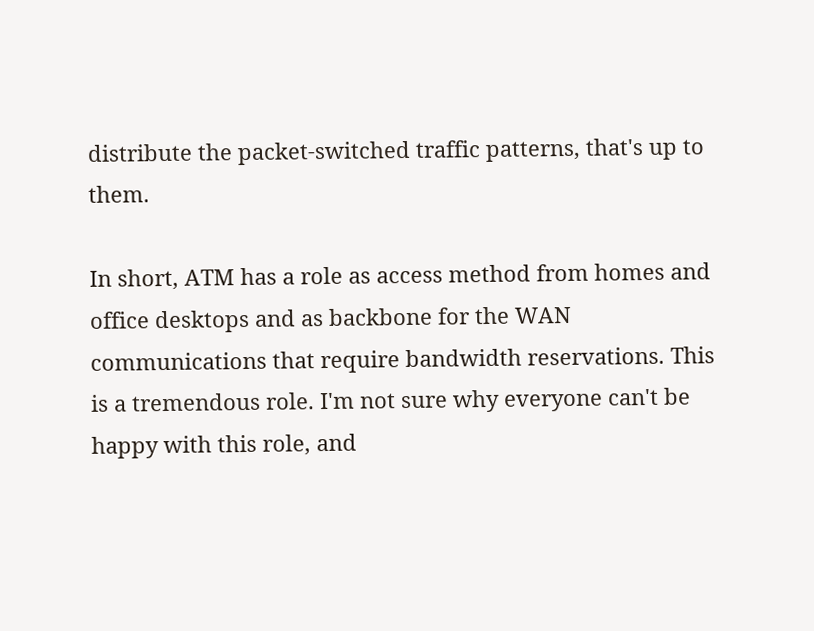distribute the packet-switched traffic patterns, that's up to them.

In short, ATM has a role as access method from homes and office desktops and as backbone for the WAN communications that require bandwidth reservations. This is a tremendous role. I'm not sure why everyone can't be happy with this role, and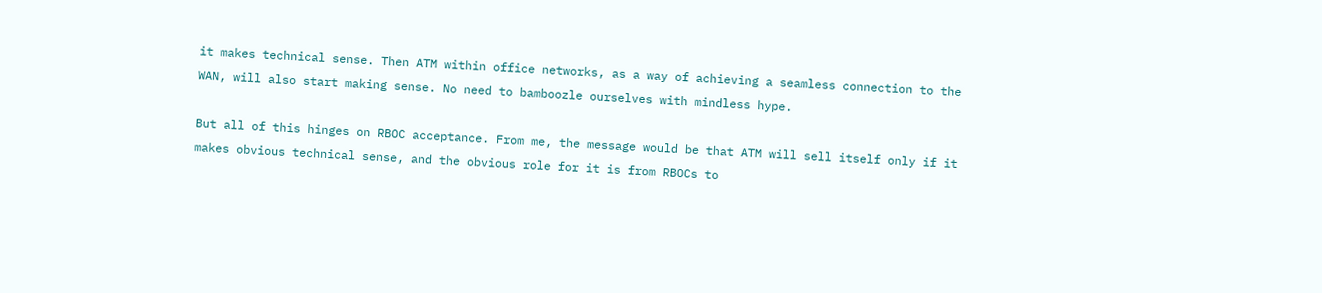it makes technical sense. Then ATM within office networks, as a way of achieving a seamless connection to the WAN, will also start making sense. No need to bamboozle ourselves with mindless hype.

But all of this hinges on RBOC acceptance. From me, the message would be that ATM will sell itself only if it makes obvious technical sense, and the obvious role for it is from RBOCs to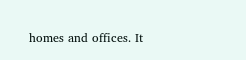homes and offices. It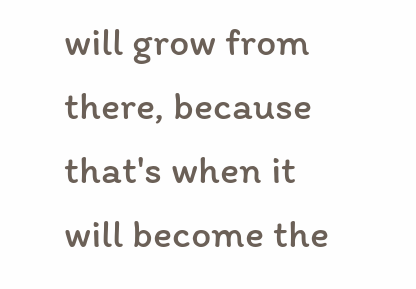will grow from there, because that's when it will become the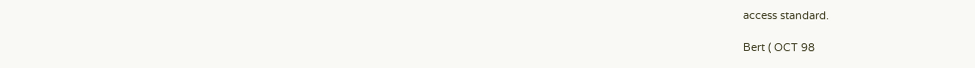access standard.

Bert ( OCT 98